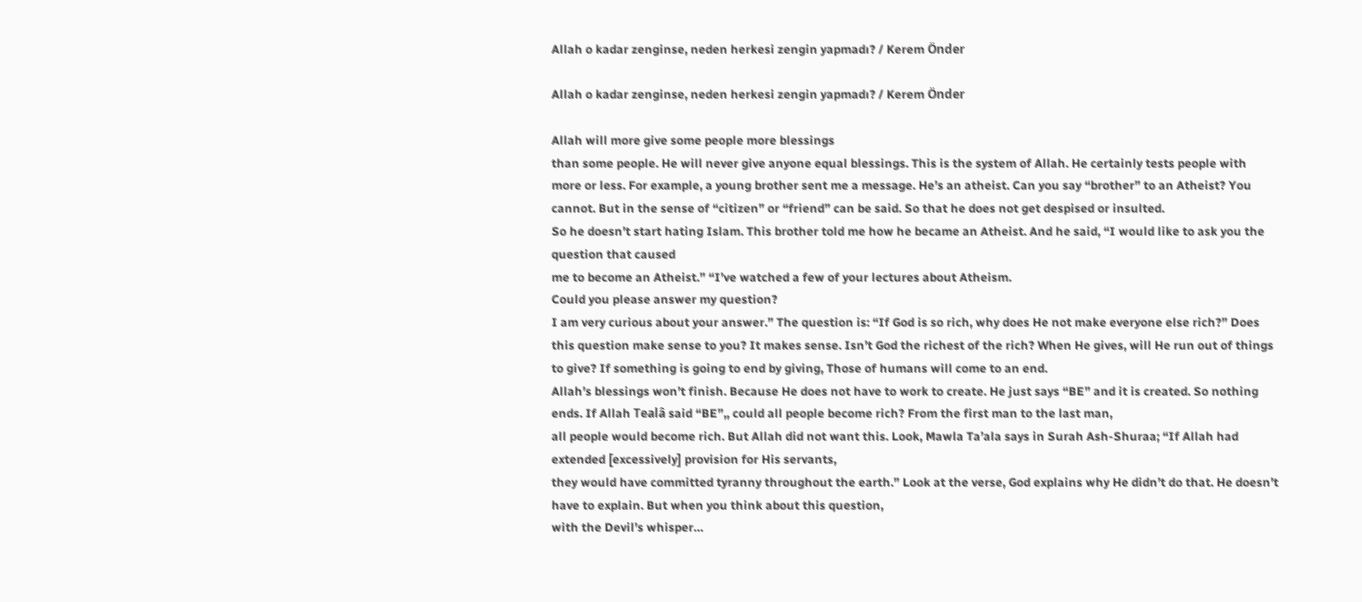Allah o kadar zenginse, neden herkesi zengin yapmadı? / Kerem Önder

Allah o kadar zenginse, neden herkesi zengin yapmadı? / Kerem Önder

Allah will more give some people more blessings
than some people. He will never give anyone equal blessings. This is the system of Allah. He certainly tests people with more or less. For example, a young brother sent me a message. He’s an atheist. Can you say “brother” to an Atheist? You cannot. But in the sense of “citizen” or “friend” can be said. So that he does not get despised or insulted.
So he doesn’t start hating Islam. This brother told me how he became an Atheist. And he said, “I would like to ask you the question that caused
me to become an Atheist.” “I’ve watched a few of your lectures about Atheism.
Could you please answer my question?
I am very curious about your answer.” The question is: “If God is so rich, why does He not make everyone else rich?” Does this question make sense to you? It makes sense. Isn’t God the richest of the rich? When He gives, will He run out of things to give? If something is going to end by giving, Those of humans will come to an end.
Allah’s blessings won’t finish. Because He does not have to work to create. He just says “BE” and it is created. So nothing ends. If Allah Tealâ said “BE”,, could all people become rich? From the first man to the last man,
all people would become rich. But Allah did not want this. Look, Mawla Ta’ala says in Surah Ash-Shuraa; “If Allah had extended [excessively] provision for His servants,
they would have committed tyranny throughout the earth.” Look at the verse, God explains why He didn’t do that. He doesn’t have to explain. But when you think about this question,
with the Devil’s whisper…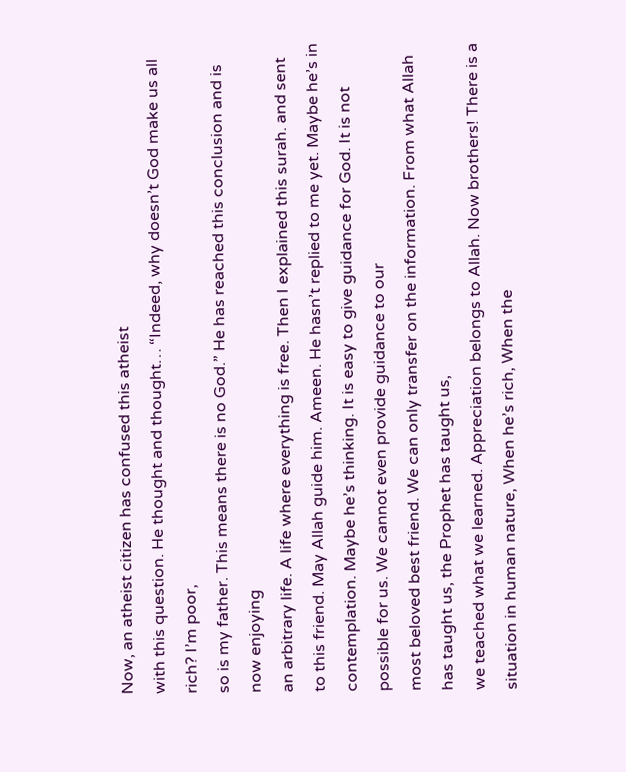Now, an atheist citizen has confused this atheist
with this question. He thought and thought… “Indeed, why doesn’t God make us all rich? I’m poor,
so is my father. This means there is no God.” He has reached this conclusion and is now enjoying
an arbitrary life. A life where everything is free. Then I explained this surah. and sent to this friend. May Allah guide him. Ameen. He hasn’t replied to me yet. Maybe he’s in contemplation. Maybe he’s thinking. It is easy to give guidance for God. It is not possible for us. We cannot even provide guidance to our
most beloved best friend. We can only transfer on the information. From what Allah has taught us, the Prophet has taught us,
we teached what we learned. Appreciation belongs to Allah. Now brothers! There is a situation in human nature, When he’s rich, When the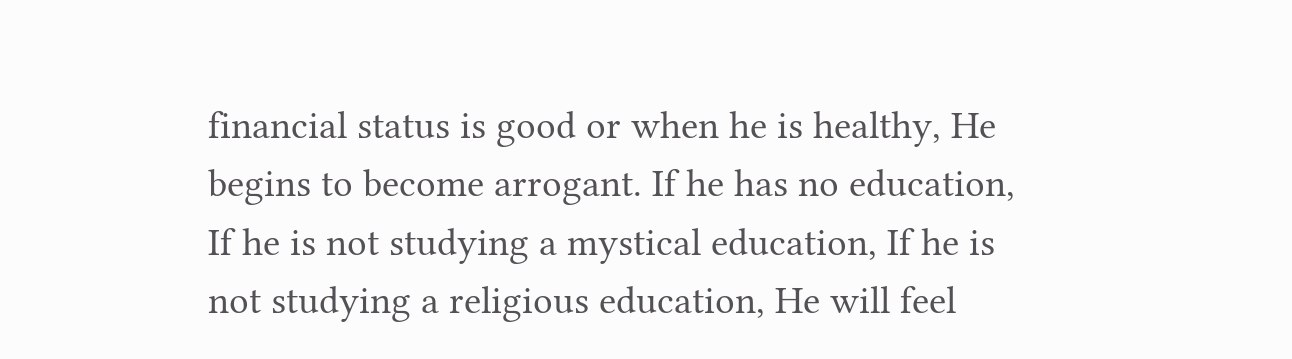financial status is good or when he is healthy, He begins to become arrogant. If he has no education, If he is not studying a mystical education, If he is not studying a religious education, He will feel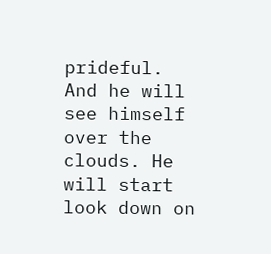prideful. And he will see himself over the clouds. He will start look down on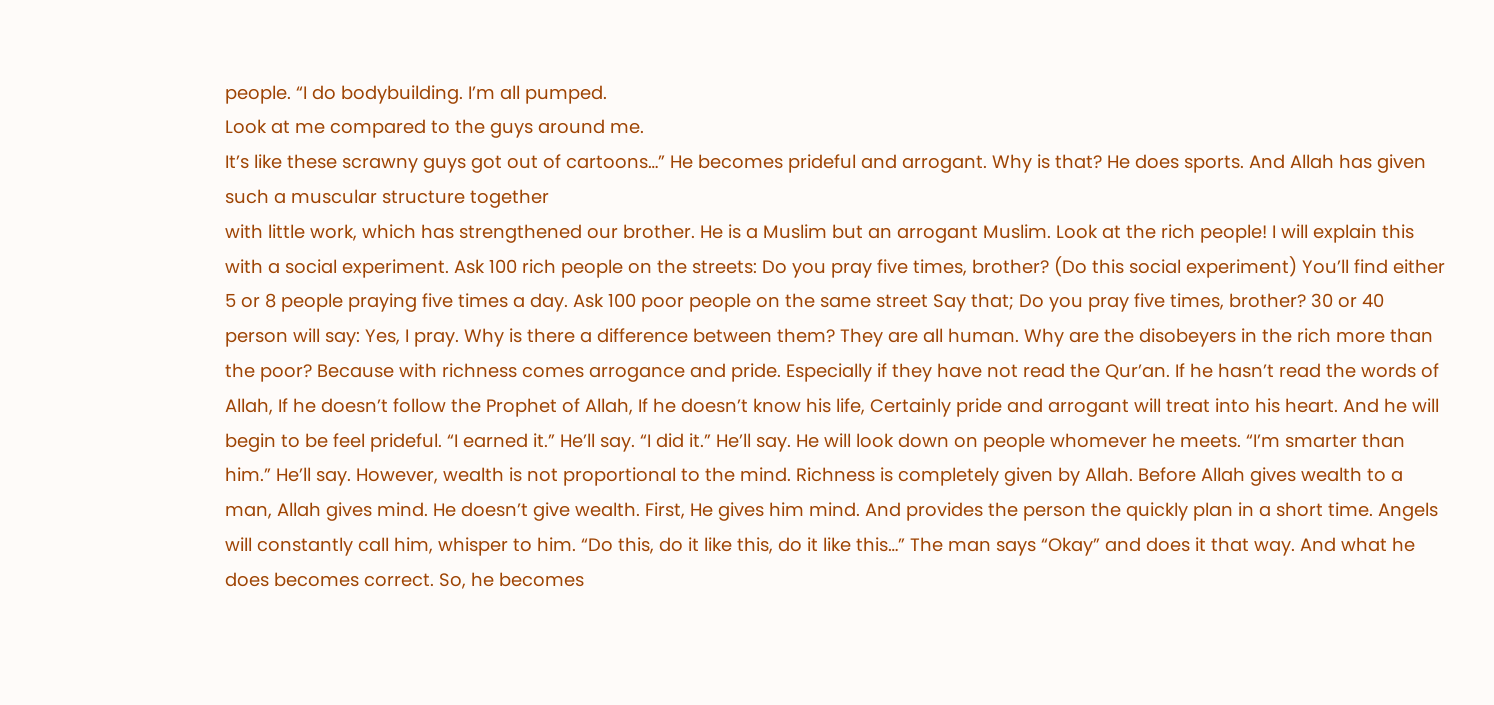people. “I do bodybuilding. I’m all pumped.
Look at me compared to the guys around me.
It’s like these scrawny guys got out of cartoons…” He becomes prideful and arrogant. Why is that? He does sports. And Allah has given such a muscular structure together
with little work, which has strengthened our brother. He is a Muslim but an arrogant Muslim. Look at the rich people! I will explain this with a social experiment. Ask 100 rich people on the streets: Do you pray five times, brother? (Do this social experiment) You’ll find either 5 or 8 people praying five times a day. Ask 100 poor people on the same street Say that; Do you pray five times, brother? 30 or 40 person will say: Yes, I pray. Why is there a difference between them? They are all human. Why are the disobeyers in the rich more than the poor? Because with richness comes arrogance and pride. Especially if they have not read the Qur’an. If he hasn’t read the words of Allah, If he doesn’t follow the Prophet of Allah, If he doesn’t know his life, Certainly pride and arrogant will treat into his heart. And he will begin to be feel prideful. “I earned it.” He’ll say. “I did it.” He’ll say. He will look down on people whomever he meets. “I’m smarter than him.” He’ll say. However, wealth is not proportional to the mind. Richness is completely given by Allah. Before Allah gives wealth to a man, Allah gives mind. He doesn’t give wealth. First, He gives him mind. And provides the person the quickly plan in a short time. Angels will constantly call him, whisper to him. “Do this, do it like this, do it like this…” The man says “Okay” and does it that way. And what he does becomes correct. So, he becomes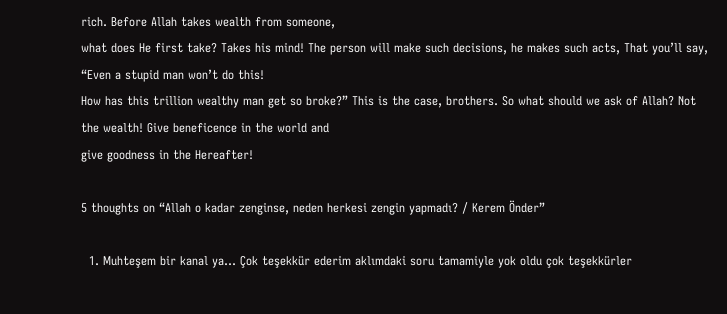rich. Before Allah takes wealth from someone,
what does He first take? Takes his mind! The person will make such decisions, he makes such acts, That you’ll say, “Even a stupid man won’t do this!
How has this trillion wealthy man get so broke?” This is the case, brothers. So what should we ask of Allah? Not the wealth! Give beneficence in the world and
give goodness in the Hereafter!

5 thoughts on “Allah o kadar zenginse, neden herkesi zengin yapmadı? / Kerem Önder”

  1. Muhteşem bir kanal ya… Çok teşekkür ederim aklımdaki soru tamamiyle yok oldu çok teşekkürler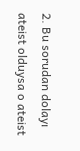2. Bu sorudan dolayı ateist olduysa o ateist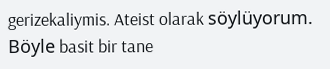gerizekaliymis. Ateist olarak söylüyorum. Böyle basit bir tane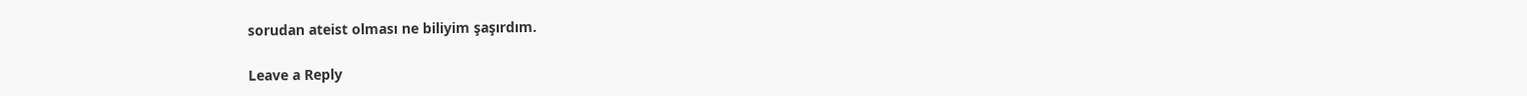sorudan ateist olması ne biliyim şaşırdım.

Leave a Reply